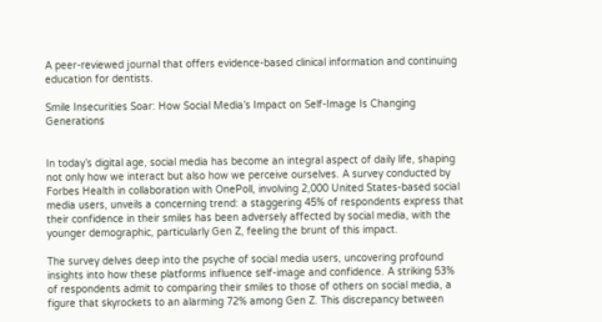A peer-reviewed journal that offers evidence-based clinical information and continuing education for dentists.

Smile Insecurities Soar: How Social Media’s Impact on Self-Image Is Changing Generations


In today’s digital age, social media has become an integral aspect of daily life, shaping not only how we interact but also how we perceive ourselves. A survey conducted by Forbes Health in collaboration with OnePoll, involving 2,000 United States-based social media users, unveils a concerning trend: a staggering 45% of respondents express that their confidence in their smiles has been adversely affected by social media, with the younger demographic, particularly Gen Z, feeling the brunt of this impact.

The survey delves deep into the psyche of social media users, uncovering profound insights into how these platforms influence self-image and confidence. A striking 53% of respondents admit to comparing their smiles to those of others on social media, a figure that skyrockets to an alarming 72% among Gen Z. This discrepancy between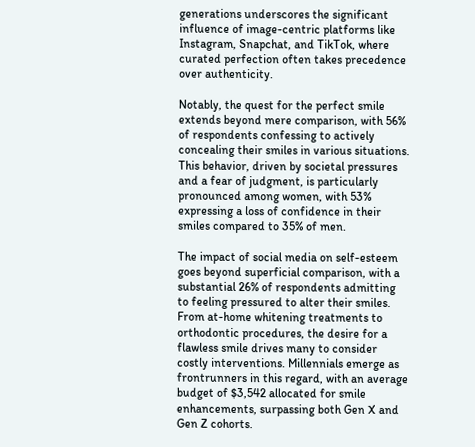generations underscores the significant influence of image-centric platforms like Instagram, Snapchat, and TikTok, where curated perfection often takes precedence over authenticity.

Notably, the quest for the perfect smile extends beyond mere comparison, with 56% of respondents confessing to actively concealing their smiles in various situations. This behavior, driven by societal pressures and a fear of judgment, is particularly pronounced among women, with 53% expressing a loss of confidence in their smiles compared to 35% of men.

The impact of social media on self-esteem goes beyond superficial comparison, with a substantial 26% of respondents admitting to feeling pressured to alter their smiles. From at-home whitening treatments to orthodontic procedures, the desire for a flawless smile drives many to consider costly interventions. Millennials emerge as frontrunners in this regard, with an average budget of $3,542 allocated for smile enhancements, surpassing both Gen X and Gen Z cohorts.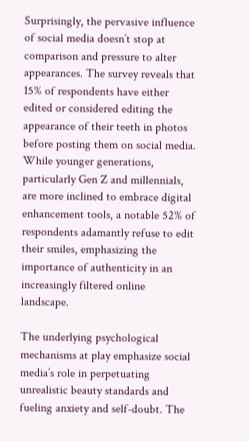Surprisingly, the pervasive influence of social media doesn’t stop at comparison and pressure to alter appearances. The survey reveals that 15% of respondents have either edited or considered editing the appearance of their teeth in photos before posting them on social media. While younger generations, particularly Gen Z and millennials, are more inclined to embrace digital enhancement tools, a notable 52% of respondents adamantly refuse to edit their smiles, emphasizing the importance of authenticity in an increasingly filtered online landscape.

The underlying psychological mechanisms at play emphasize social media’s role in perpetuating unrealistic beauty standards and fueling anxiety and self-doubt. The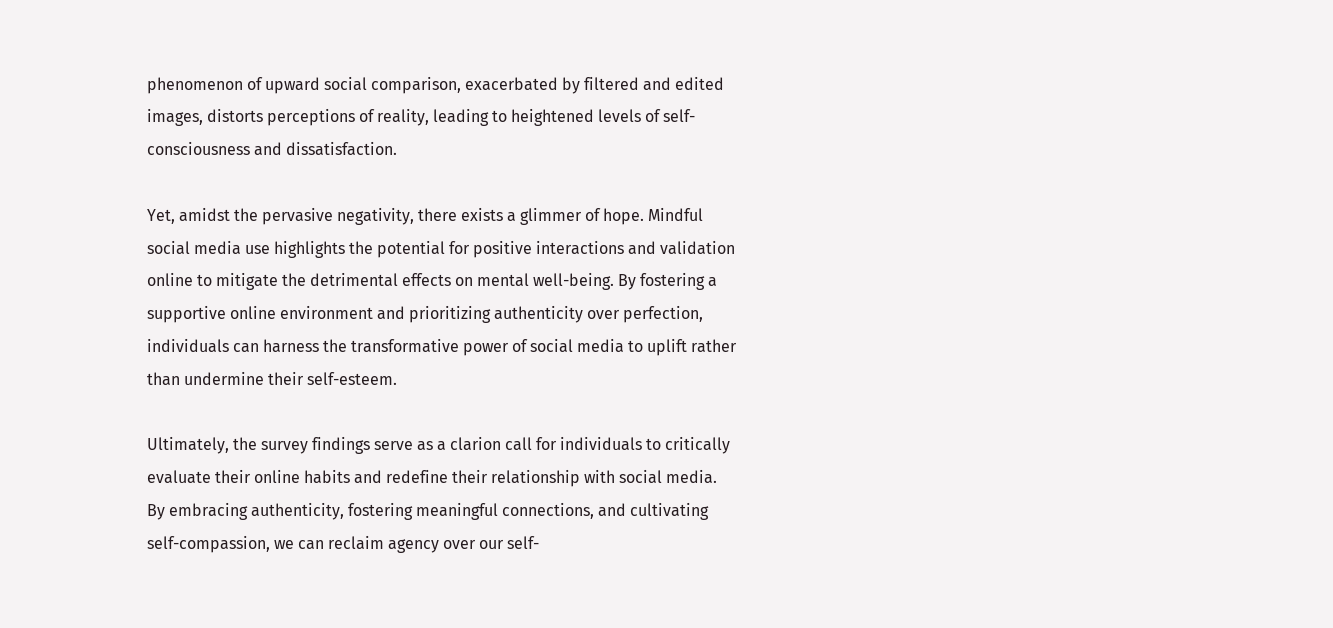phenomenon of upward social comparison, exacerbated by filtered and edited images, distorts perceptions of reality, leading to heightened levels of self-consciousness and dissatisfaction.

Yet, amidst the pervasive negativity, there exists a glimmer of hope. Mindful social media use highlights the potential for positive interactions and validation online to mitigate the detrimental effects on mental well-being. By fostering a supportive online environment and prioritizing authenticity over perfection, individuals can harness the transformative power of social media to uplift rather than undermine their self-esteem.

Ultimately, the survey findings serve as a clarion call for individuals to critically evaluate their online habits and redefine their relationship with social media. By embracing authenticity, fostering meaningful connections, and cultivating self-compassion, we can reclaim agency over our self-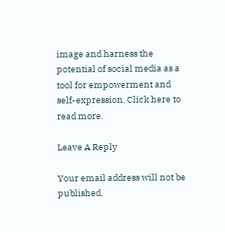image and harness the potential of social media as a tool for empowerment and self-expression. Click here to read more.

Leave A Reply

Your email address will not be published.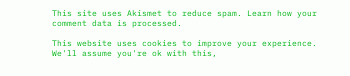This site uses Akismet to reduce spam. Learn how your comment data is processed.

This website uses cookies to improve your experience. We'll assume you're ok with this,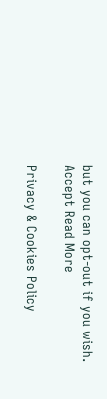but you can opt-out if you wish. Accept Read More

Privacy & Cookies Policy